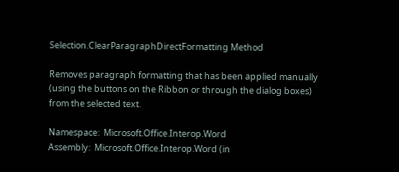Selection.ClearParagraphDirectFormatting Method

Removes paragraph formatting that has been applied manually (using the buttons on the Ribbon or through the dialog boxes) from the selected text.

Namespace:  Microsoft.Office.Interop.Word
Assembly:  Microsoft.Office.Interop.Word (in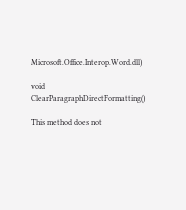Microsoft.Office.Interop.Word.dll)

void ClearParagraphDirectFormatting()

This method does not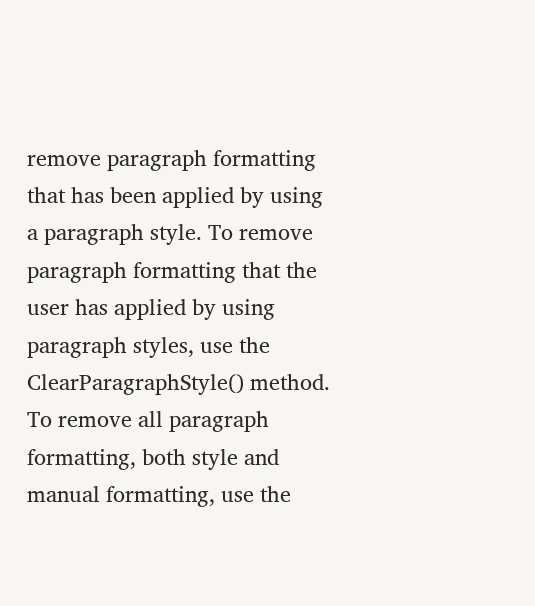remove paragraph formatting that has been applied by using a paragraph style. To remove paragraph formatting that the user has applied by using paragraph styles, use the ClearParagraphStyle() method. To remove all paragraph formatting, both style and manual formatting, use the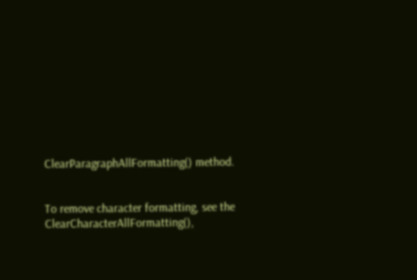ClearParagraphAllFormatting() method.


To remove character formatting, see the ClearCharacterAllFormatting(),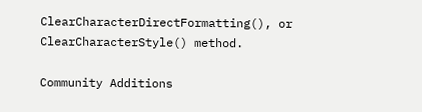ClearCharacterDirectFormatting(), or ClearCharacterStyle() method.

Community Additions